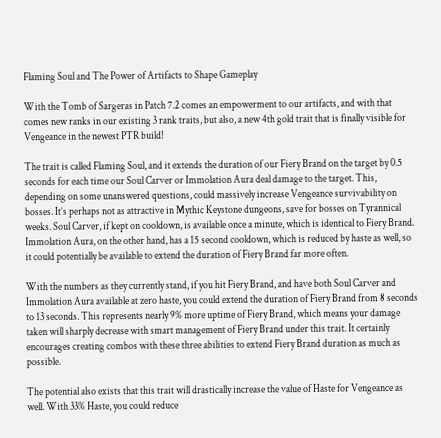Flaming Soul and The Power of Artifacts to Shape Gameplay

With the Tomb of Sargeras in Patch 7.2 comes an empowerment to our artifacts, and with that comes new ranks in our existing 3 rank traits, but also, a new 4th gold trait that is finally visible for Vengeance in the newest PTR build!

The trait is called Flaming Soul, and it extends the duration of our Fiery Brand on the target by 0.5 seconds for each time our Soul Carver or Immolation Aura deal damage to the target. This, depending on some unanswered questions, could massively increase Vengeance survivability on bosses. It’s perhaps not as attractive in Mythic Keystone dungeons, save for bosses on Tyrannical weeks. Soul Carver, if kept on cooldown, is available once a minute, which is identical to Fiery Brand. Immolation Aura, on the other hand, has a 15 second cooldown, which is reduced by haste as well, so it could potentially be available to extend the duration of Fiery Brand far more often.

With the numbers as they currently stand, if you hit Fiery Brand, and have both Soul Carver and Immolation Aura available at zero haste, you could extend the duration of Fiery Brand from 8 seconds to 13 seconds. This represents nearly 9% more uptime of Fiery Brand, which means your damage taken will sharply decrease with smart management of Fiery Brand under this trait. It certainly encourages creating combos with these three abilities to extend Fiery Brand duration as much as possible.

The potential also exists that this trait will drastically increase the value of Haste for Vengeance as well. With 33% Haste, you could reduce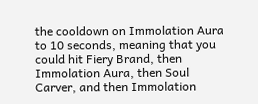the cooldown on Immolation Aura to 10 seconds, meaning that you could hit Fiery Brand, then Immolation Aura, then Soul Carver, and then Immolation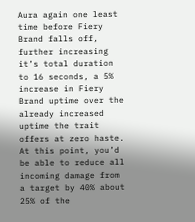Aura again one least time before Fiery Brand falls off, further increasing it’s total duration to 16 seconds, a 5% increase in Fiery Brand uptime over the already increased uptime the trait offers at zero haste. At this point, you’d be able to reduce all incoming damage from a target by 40% about 25% of the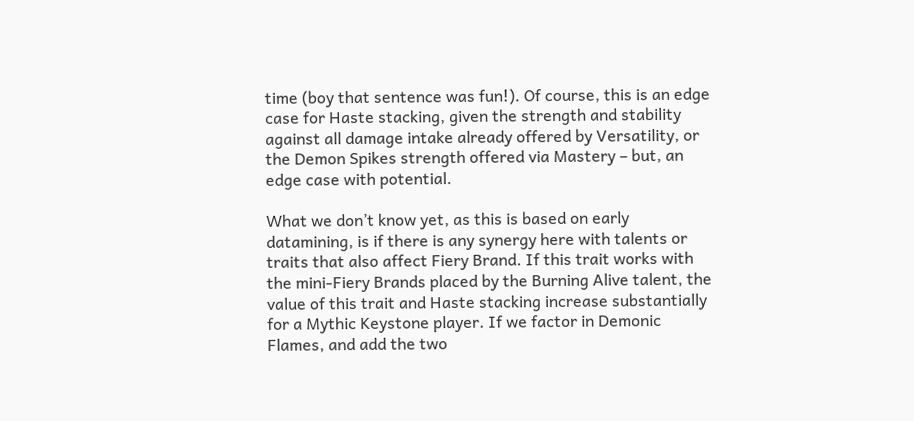time (boy that sentence was fun!). Of course, this is an edge case for Haste stacking, given the strength and stability against all damage intake already offered by Versatility, or the Demon Spikes strength offered via Mastery – but, an edge case with potential.

What we don’t know yet, as this is based on early datamining, is if there is any synergy here with talents or traits that also affect Fiery Brand. If this trait works with the mini-Fiery Brands placed by the Burning Alive talent, the value of this trait and Haste stacking increase substantially for a Mythic Keystone player. If we factor in Demonic Flames, and add the two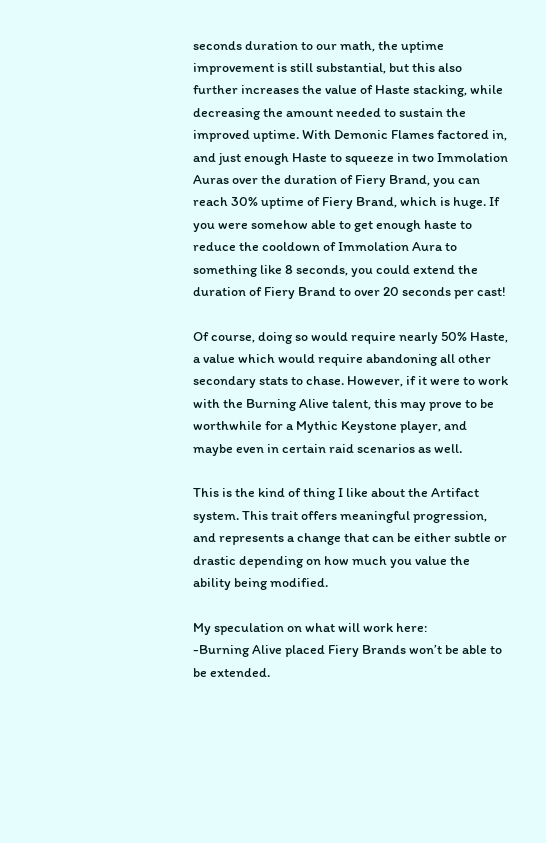seconds duration to our math, the uptime improvement is still substantial, but this also further increases the value of Haste stacking, while decreasing the amount needed to sustain the improved uptime. With Demonic Flames factored in, and just enough Haste to squeeze in two Immolation Auras over the duration of Fiery Brand, you can reach 30% uptime of Fiery Brand, which is huge. If you were somehow able to get enough haste to reduce the cooldown of Immolation Aura to something like 8 seconds, you could extend the duration of Fiery Brand to over 20 seconds per cast!

Of course, doing so would require nearly 50% Haste, a value which would require abandoning all other secondary stats to chase. However, if it were to work with the Burning Alive talent, this may prove to be worthwhile for a Mythic Keystone player, and maybe even in certain raid scenarios as well.

This is the kind of thing I like about the Artifact system. This trait offers meaningful progression, and represents a change that can be either subtle or drastic depending on how much you value the ability being modified.

My speculation on what will work here:
-Burning Alive placed Fiery Brands won’t be able to be extended.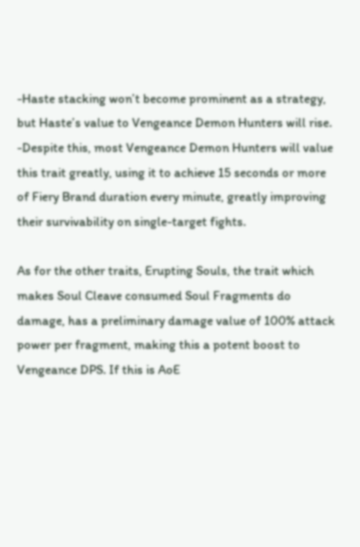-Haste stacking won’t become prominent as a strategy, but Haste’s value to Vengeance Demon Hunters will rise.
-Despite this, most Vengeance Demon Hunters will value this trait greatly, using it to achieve 15 seconds or more of Fiery Brand duration every minute, greatly improving their survivability on single-target fights.

As for the other traits, Erupting Souls, the trait which makes Soul Cleave consumed Soul Fragments do damage, has a preliminary damage value of 100% attack power per fragment, making this a potent boost to Vengeance DPS. If this is AoE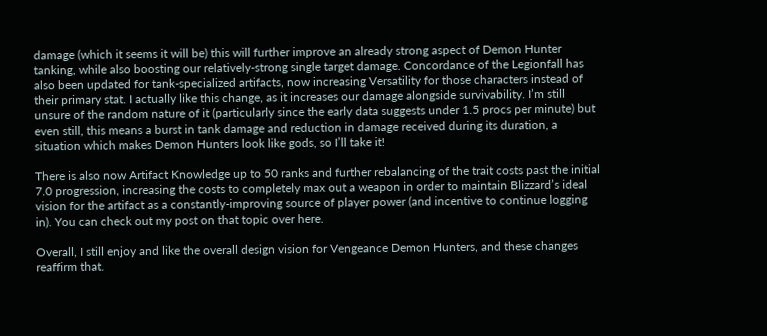damage (which it seems it will be) this will further improve an already strong aspect of Demon Hunter tanking, while also boosting our relatively-strong single target damage. Concordance of the Legionfall has also been updated for tank-specialized artifacts, now increasing Versatility for those characters instead of their primary stat. I actually like this change, as it increases our damage alongside survivability. I’m still unsure of the random nature of it (particularly since the early data suggests under 1.5 procs per minute) but even still, this means a burst in tank damage and reduction in damage received during its duration, a situation which makes Demon Hunters look like gods, so I’ll take it!

There is also now Artifact Knowledge up to 50 ranks and further rebalancing of the trait costs past the initial 7.0 progression, increasing the costs to completely max out a weapon in order to maintain Blizzard’s ideal vision for the artifact as a constantly-improving source of player power (and incentive to continue logging in). You can check out my post on that topic over here.

Overall, I still enjoy and like the overall design vision for Vengeance Demon Hunters, and these changes reaffirm that.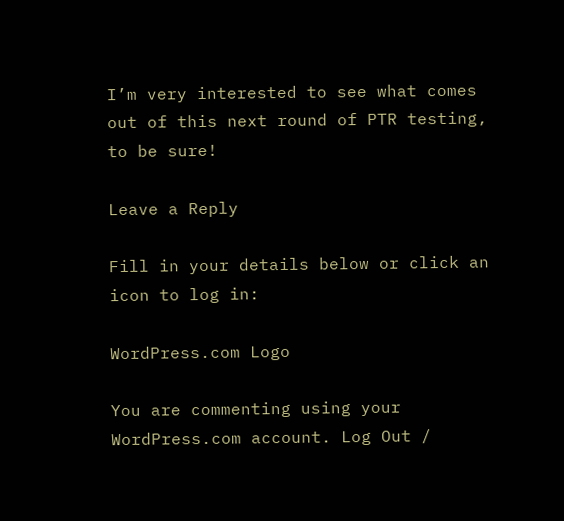I’m very interested to see what comes out of this next round of PTR testing, to be sure!

Leave a Reply

Fill in your details below or click an icon to log in:

WordPress.com Logo

You are commenting using your WordPress.com account. Log Out /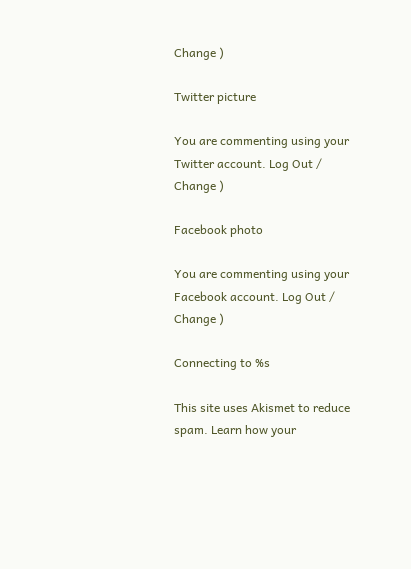Change )

Twitter picture

You are commenting using your Twitter account. Log Out /  Change )

Facebook photo

You are commenting using your Facebook account. Log Out /  Change )

Connecting to %s

This site uses Akismet to reduce spam. Learn how your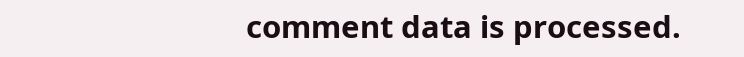comment data is processed.